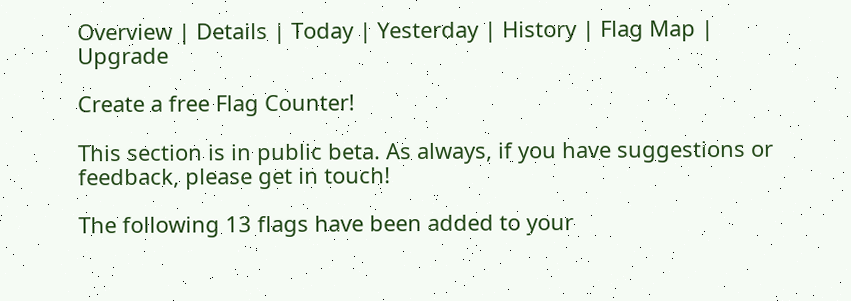Overview | Details | Today | Yesterday | History | Flag Map | Upgrade

Create a free Flag Counter!

This section is in public beta. As always, if you have suggestions or feedback, please get in touch!

The following 13 flags have been added to your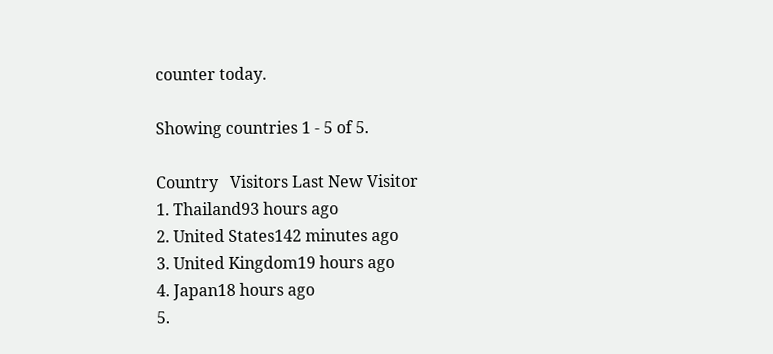counter today.

Showing countries 1 - 5 of 5.

Country   Visitors Last New Visitor
1. Thailand93 hours ago
2. United States142 minutes ago
3. United Kingdom19 hours ago
4. Japan18 hours ago
5.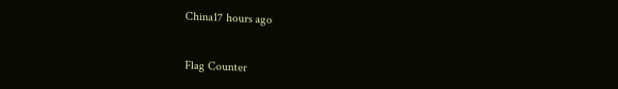China17 hours ago


Flag Counter